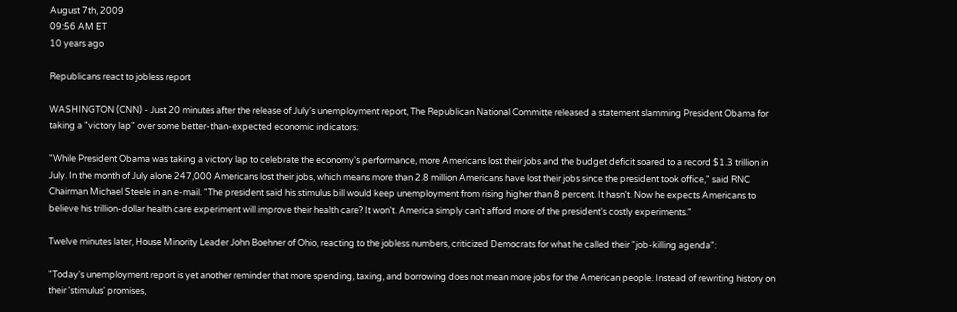August 7th, 2009
09:56 AM ET
10 years ago

Republicans react to jobless report

WASHINGTON (CNN) - Just 20 minutes after the release of July's unemployment report, The Republican National Committe released a statement slamming President Obama for taking a "victory lap" over some better-than-expected economic indicators:

"While President Obama was taking a victory lap to celebrate the economy's performance, more Americans lost their jobs and the budget deficit soared to a record $1.3 trillion in July. In the month of July alone 247,000 Americans lost their jobs, which means more than 2.8 million Americans have lost their jobs since the president took office," said RNC Chairman Michael Steele in an e-mail. "The president said his stimulus bill would keep unemployment from rising higher than 8 percent. It hasn't. Now he expects Americans to believe his trillion-dollar health care experiment will improve their health care? It won't. America simply can't afford more of the president's costly experiments."

Twelve minutes later, House Minority Leader John Boehner of Ohio, reacting to the jobless numbers, criticized Democrats for what he called their "job-killing agenda":

"Today's unemployment report is yet another reminder that more spending, taxing, and borrowing does not mean more jobs for the American people. Instead of rewriting history on their 'stimulus' promises,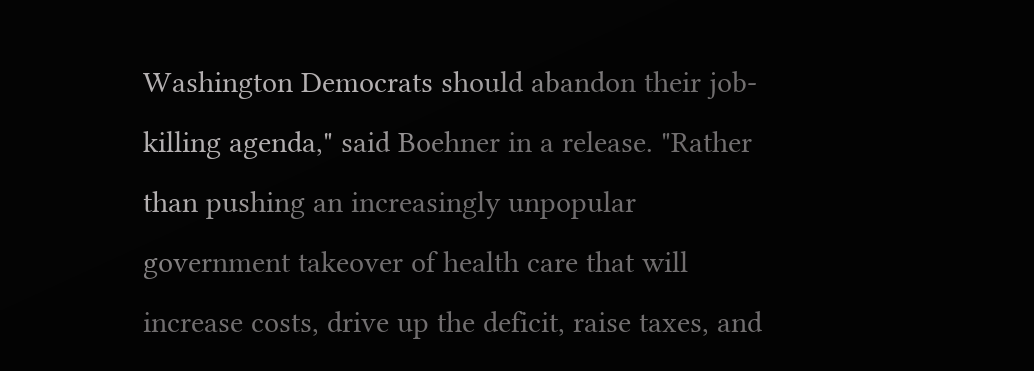Washington Democrats should abandon their job-killing agenda," said Boehner in a release. "Rather than pushing an increasingly unpopular government takeover of health care that will increase costs, drive up the deficit, raise taxes, and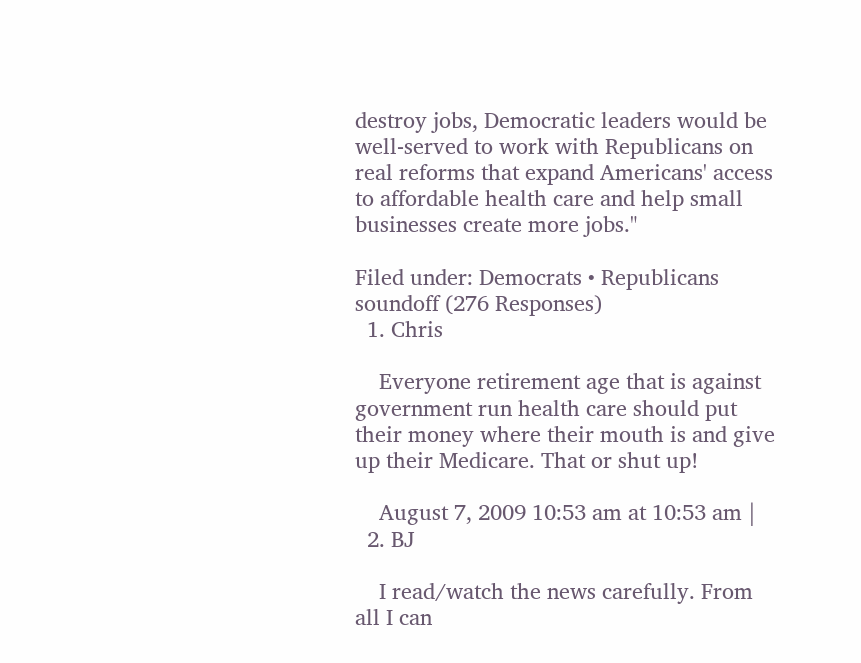destroy jobs, Democratic leaders would be well-served to work with Republicans on real reforms that expand Americans' access to affordable health care and help small businesses create more jobs."

Filed under: Democrats • Republicans
soundoff (276 Responses)
  1. Chris

    Everyone retirement age that is against government run health care should put their money where their mouth is and give up their Medicare. That or shut up!

    August 7, 2009 10:53 am at 10:53 am |
  2. BJ

    I read/watch the news carefully. From all I can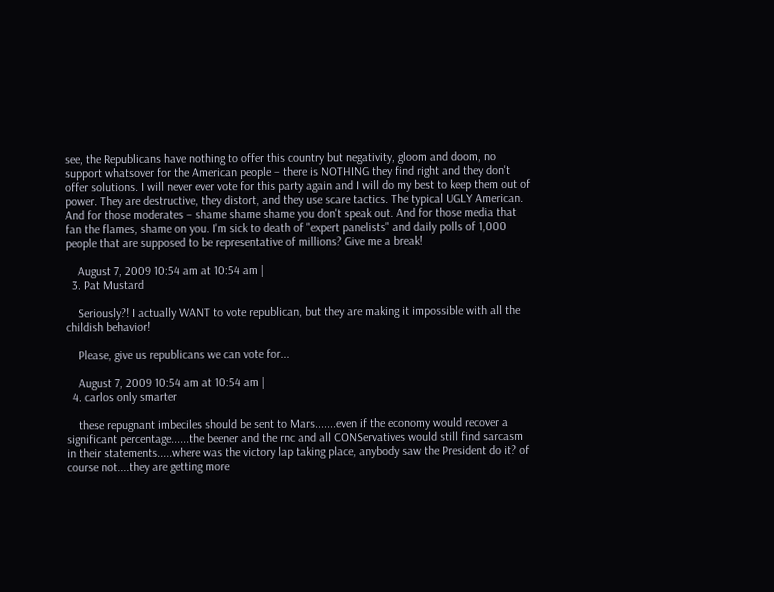see, the Republicans have nothing to offer this country but negativity, gloom and doom, no support whatsover for the American people – there is NOTHING they find right and they don't offer solutions. I will never ever vote for this party again and I will do my best to keep them out of power. They are destructive, they distort, and they use scare tactics. The typical UGLY American. And for those moderates – shame shame shame you don't speak out. And for those media that fan the flames, shame on you. I'm sick to death of "expert panelists" and daily polls of 1,000 people that are supposed to be representative of millions? Give me a break!

    August 7, 2009 10:54 am at 10:54 am |
  3. Pat Mustard

    Seriously?! I actually WANT to vote republican, but they are making it impossible with all the childish behavior!

    Please, give us republicans we can vote for...

    August 7, 2009 10:54 am at 10:54 am |
  4. carlos only smarter

    these repugnant imbeciles should be sent to Mars.......even if the economy would recover a significant percentage......the beener and the rnc and all CONServatives would still find sarcasm in their statements.....where was the victory lap taking place, anybody saw the President do it? of course not....they are getting more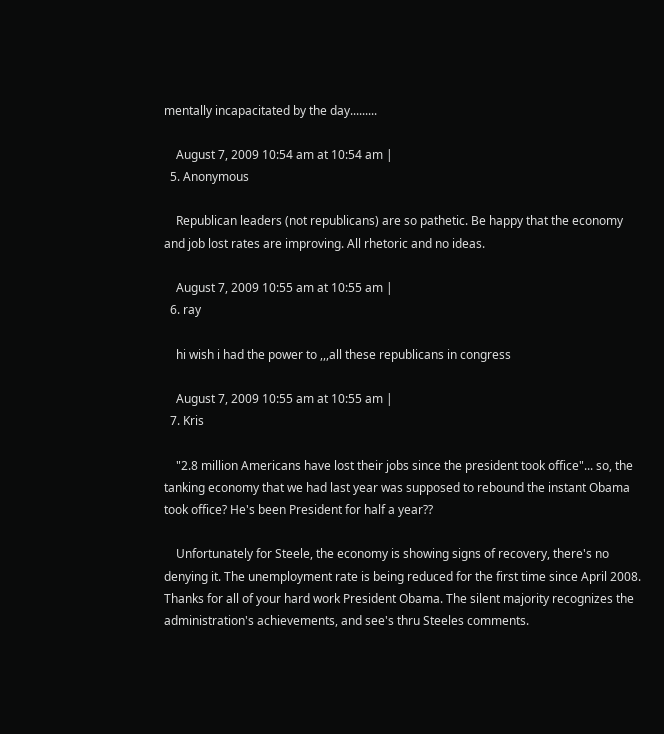mentally incapacitated by the day.........

    August 7, 2009 10:54 am at 10:54 am |
  5. Anonymous

    Republican leaders (not republicans) are so pathetic. Be happy that the economy and job lost rates are improving. All rhetoric and no ideas.

    August 7, 2009 10:55 am at 10:55 am |
  6. ray

    hi wish i had the power to ,,,all these republicans in congress

    August 7, 2009 10:55 am at 10:55 am |
  7. Kris

    "2.8 million Americans have lost their jobs since the president took office"... so, the tanking economy that we had last year was supposed to rebound the instant Obama took office? He's been President for half a year??

    Unfortunately for Steele, the economy is showing signs of recovery, there's no denying it. The unemployment rate is being reduced for the first time since April 2008. Thanks for all of your hard work President Obama. The silent majority recognizes the administration's achievements, and see's thru Steeles comments.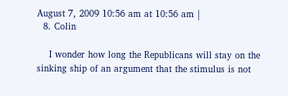August 7, 2009 10:56 am at 10:56 am |
  8. Colin

    I wonder how long the Republicans will stay on the sinking ship of an argument that the stimulus is not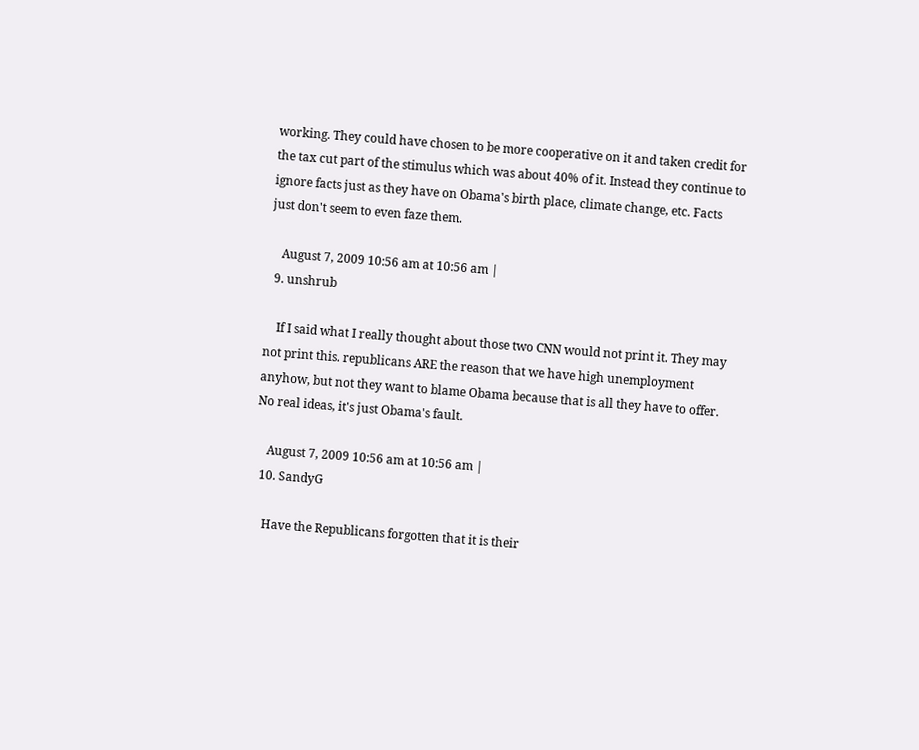working. They could have chosen to be more cooperative on it and taken credit for the tax cut part of the stimulus which was about 40% of it. Instead they continue to ignore facts just as they have on Obama's birth place, climate change, etc. Facts just don't seem to even faze them.

    August 7, 2009 10:56 am at 10:56 am |
  9. unshrub

    If I said what I really thought about those two CNN would not print it. They may not print this. republicans ARE the reason that we have high unemployment anyhow, but not they want to blame Obama because that is all they have to offer. No real ideas, it's just Obama's fault.

    August 7, 2009 10:56 am at 10:56 am |
  10. SandyG

    Have the Republicans forgotten that it is their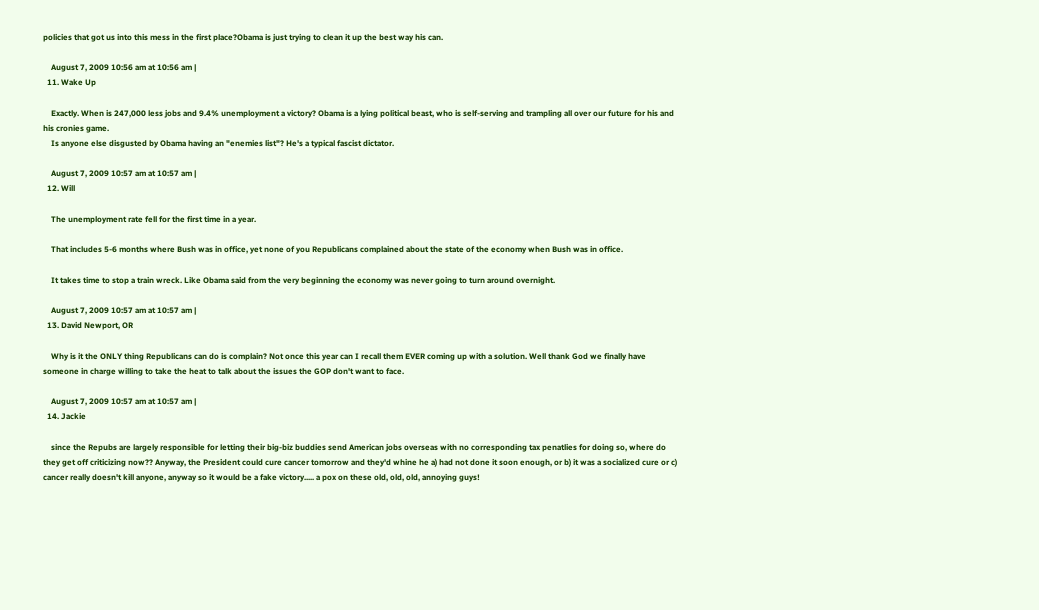policies that got us into this mess in the first place?Obama is just trying to clean it up the best way his can.

    August 7, 2009 10:56 am at 10:56 am |
  11. Wake Up

    Exactly. When is 247,000 less jobs and 9.4% unemployment a victory? Obama is a lying political beast, who is self-serving and trampling all over our future for his and his cronies game.
    Is anyone else disgusted by Obama having an "enemies list"? He's a typical fascist dictator.

    August 7, 2009 10:57 am at 10:57 am |
  12. Will

    The unemployment rate fell for the first time in a year.

    That includes 5-6 months where Bush was in office, yet none of you Republicans complained about the state of the economy when Bush was in office.

    It takes time to stop a train wreck. Like Obama said from the very beginning the economy was never going to turn around overnight.

    August 7, 2009 10:57 am at 10:57 am |
  13. David Newport, OR

    Why is it the ONLY thing Republicans can do is complain? Not once this year can I recall them EVER coming up with a solution. Well thank God we finally have someone in charge willing to take the heat to talk about the issues the GOP don't want to face.

    August 7, 2009 10:57 am at 10:57 am |
  14. Jackie

    since the Repubs are largely responsible for letting their big-biz buddies send American jobs overseas with no corresponding tax penatlies for doing so, where do they get off criticizing now?? Anyway, the President could cure cancer tomorrow and they'd whine he a) had not done it soon enough, or b) it was a socialized cure or c) cancer really doesn't kill anyone, anyway so it would be a fake victory..... a pox on these old, old, old, annoying guys!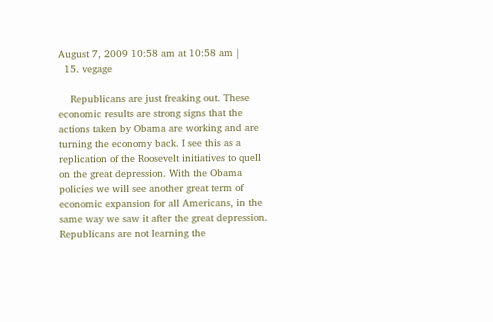August 7, 2009 10:58 am at 10:58 am |
  15. vegage

    Republicans are just freaking out. These economic results are strong signs that the actions taken by Obama are working and are turning the economy back. I see this as a replication of the Roosevelt initiatives to quell on the great depression. With the Obama policies we will see another great term of economic expansion for all Americans, in the same way we saw it after the great depression. Republicans are not learning the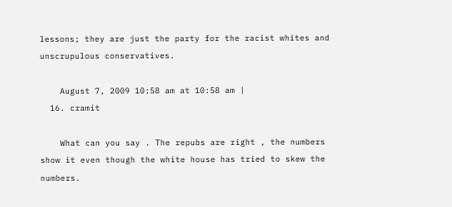lessons; they are just the party for the racist whites and unscrupulous conservatives.

    August 7, 2009 10:58 am at 10:58 am |
  16. cramit

    What can you say . The repubs are right , the numbers show it even though the white house has tried to skew the numbers.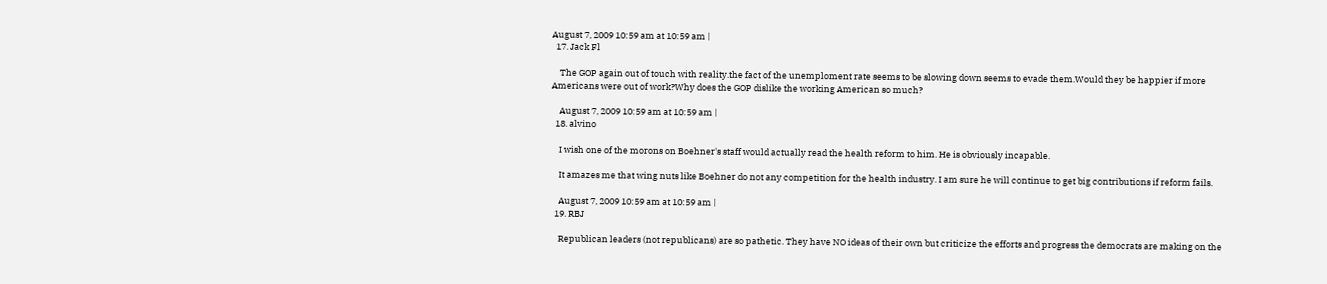August 7, 2009 10:59 am at 10:59 am |
  17. Jack Fl

    The GOP again out of touch with reality.the fact of the unemploment rate seems to be slowing down seems to evade them.Would they be happier if more Americans were out of work?Why does the GOP dislike the working American so much?

    August 7, 2009 10:59 am at 10:59 am |
  18. alvino

    I wish one of the morons on Boehner's staff would actually read the health reform to him. He is obviously incapable.

    It amazes me that wing nuts like Boehner do not any competition for the health industry. I am sure he will continue to get big contributions if reform fails.

    August 7, 2009 10:59 am at 10:59 am |
  19. RBJ

    Republican leaders (not republicans) are so pathetic. They have NO ideas of their own but criticize the efforts and progress the democrats are making on the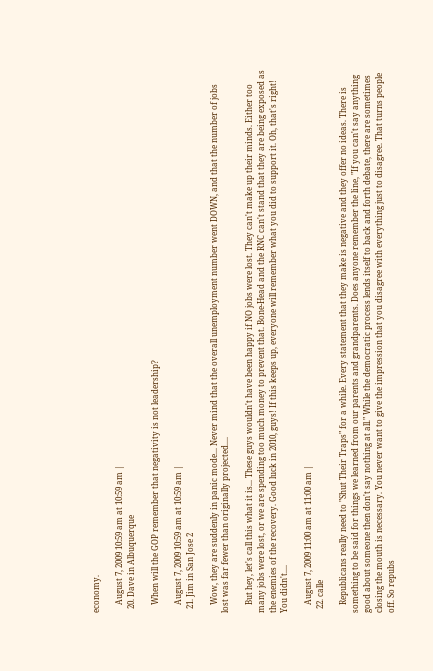economy.

    August 7, 2009 10:59 am at 10:59 am |
  20. Dave in Albuquerque

    When will the GOP remember that negativity is not leadership?

    August 7, 2009 10:59 am at 10:59 am |
  21. Jim in San Jose 2

    Wow, they are suddenly in panic mode... Never mind that the overall unemployment number went DOWN, and that the number of jobs lost was far fewer than originally projected....

    But hey, let's call this what it is... These guys wouldn't have been happy if NO jobs were lost. They can't make up their minds. Either too many jobs were lost, or we are spending too much money to prevent that. Bone-Head and the RNC can't stand that they are being exposed as the enemies of the recovery. Good luck in 2010, guys! If this keeps up, everyone will remember what you did to support it. Oh, that's right! You didn't....

    August 7, 2009 11:00 am at 11:00 am |
  22. calle

    Republicans really need to "Shut Their Traps" for a while. Every statement that they make is negative and they offer no ideas. There is something to be said for things we learned from our parents and grandparents. Does anyone remember the line, "If you can't say anything good about someone then don't say nothing at all." While the democratic process lends itself to back and forth debate, there are sometimes closing the mouth is necessary. You never want to give the impression that you disagree with everything just to disagree. That turns people off. So repubs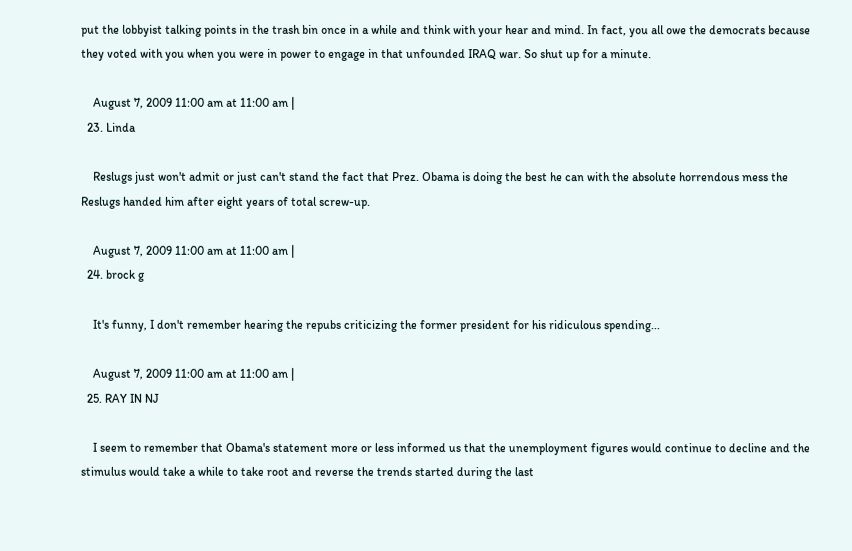put the lobbyist talking points in the trash bin once in a while and think with your hear and mind. In fact, you all owe the democrats because they voted with you when you were in power to engage in that unfounded IRAQ war. So shut up for a minute.

    August 7, 2009 11:00 am at 11:00 am |
  23. Linda

    Reslugs just won't admit or just can't stand the fact that Prez. Obama is doing the best he can with the absolute horrendous mess the Reslugs handed him after eight years of total screw-up.

    August 7, 2009 11:00 am at 11:00 am |
  24. brock g

    It's funny, I don't remember hearing the repubs criticizing the former president for his ridiculous spending...

    August 7, 2009 11:00 am at 11:00 am |
  25. RAY IN NJ

    I seem to remember that Obama's statement more or less informed us that the unemployment figures would continue to decline and the stimulus would take a while to take root and reverse the trends started during the last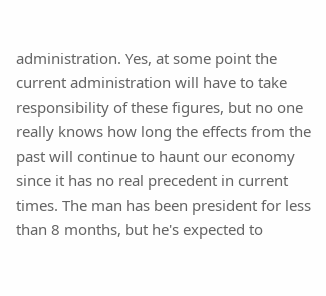administration. Yes, at some point the current administration will have to take responsibility of these figures, but no one really knows how long the effects from the past will continue to haunt our economy since it has no real precedent in current times. The man has been president for less than 8 months, but he's expected to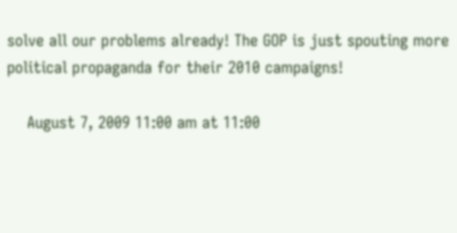solve all our problems already! The GOP is just spouting more political propaganda for their 2010 campaigns!

    August 7, 2009 11:00 am at 11:00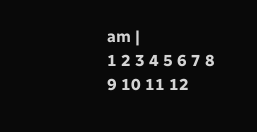am |
1 2 3 4 5 6 7 8 9 10 11 12